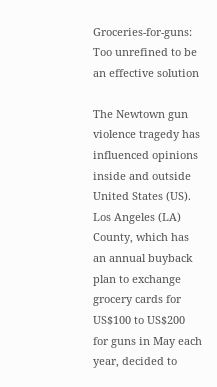Groceries-for-guns: Too unrefined to be an effective solution

The Newtown gun violence tragedy has influenced opinions inside and outside United States (US). Los Angeles (LA) County, which has an annual buyback plan to exchange grocery cards for US$100 to US$200 for guns in May each year, decided to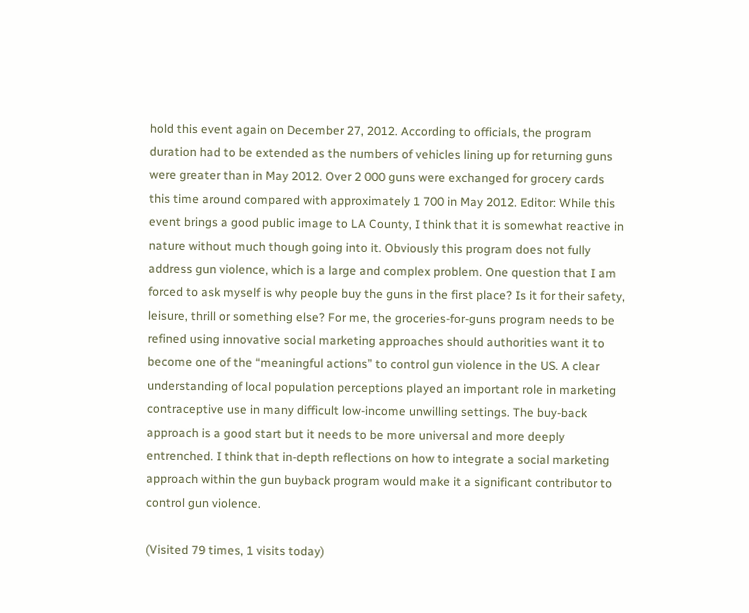hold this event again on December 27, 2012. According to officials, the program duration had to be extended as the numbers of vehicles lining up for returning guns were greater than in May 2012. Over 2 000 guns were exchanged for grocery cards this time around compared with approximately 1 700 in May 2012. Editor: While this event brings a good public image to LA County, I think that it is somewhat reactive in nature without much though going into it. Obviously this program does not fully address gun violence, which is a large and complex problem. One question that I am forced to ask myself is why people buy the guns in the first place? Is it for their safety, leisure, thrill or something else? For me, the groceries-for-guns program needs to be refined using innovative social marketing approaches should authorities want it to become one of the “meaningful actions” to control gun violence in the US. A clear understanding of local population perceptions played an important role in marketing contraceptive use in many difficult low-income unwilling settings. The buy-back approach is a good start but it needs to be more universal and more deeply entrenched. I think that in-depth reflections on how to integrate a social marketing approach within the gun buyback program would make it a significant contributor to control gun violence.

(Visited 79 times, 1 visits today)